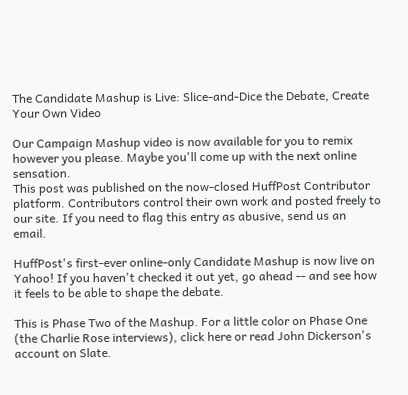The Candidate Mashup is Live: Slice-and-Dice the Debate, Create Your Own Video

Our Campaign Mashup video is now available for you to remix however you please. Maybe you'll come up with the next online sensation.
This post was published on the now-closed HuffPost Contributor platform. Contributors control their own work and posted freely to our site. If you need to flag this entry as abusive, send us an email.

HuffPost's first-ever online-only Candidate Mashup is now live on Yahoo! If you haven't checked it out yet, go ahead -- and see how it feels to be able to shape the debate.

This is Phase Two of the Mashup. For a little color on Phase One (the Charlie Rose interviews), click here or read John Dickerson's account on Slate.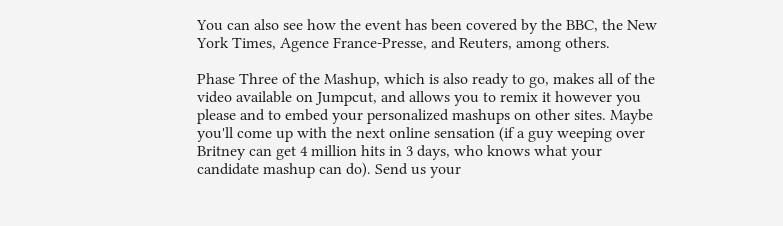You can also see how the event has been covered by the BBC, the New York Times, Agence France-Presse, and Reuters, among others.

Phase Three of the Mashup, which is also ready to go, makes all of the video available on Jumpcut, and allows you to remix it however you please and to embed your personalized mashups on other sites. Maybe you'll come up with the next online sensation (if a guy weeping over Britney can get 4 million hits in 3 days, who knows what your candidate mashup can do). Send us your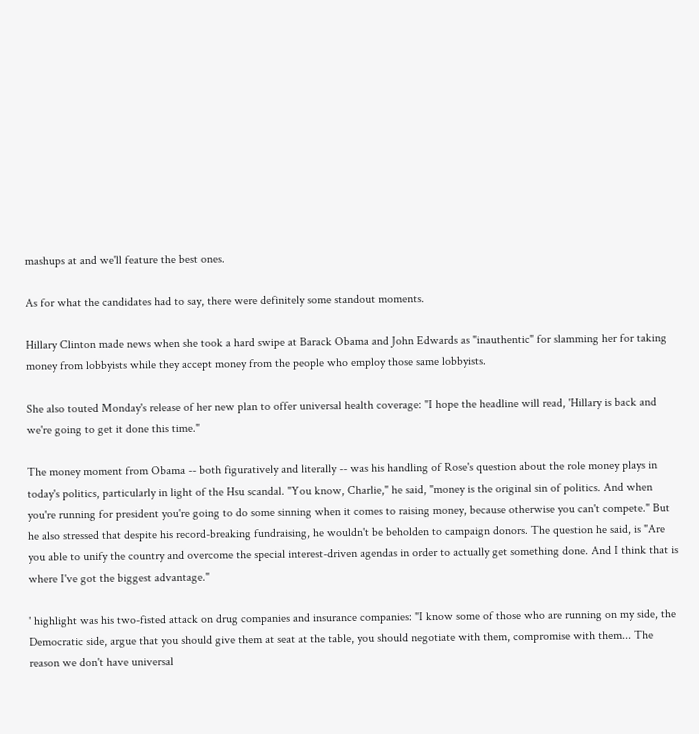mashups at and we'll feature the best ones.

As for what the candidates had to say, there were definitely some standout moments.

Hillary Clinton made news when she took a hard swipe at Barack Obama and John Edwards as "inauthentic" for slamming her for taking money from lobbyists while they accept money from the people who employ those same lobbyists.

She also touted Monday's release of her new plan to offer universal health coverage: "I hope the headline will read, 'Hillary is back and we're going to get it done this time."

The money moment from Obama -- both figuratively and literally -- was his handling of Rose's question about the role money plays in today's politics, particularly in light of the Hsu scandal. "You know, Charlie," he said, "money is the original sin of politics. And when you're running for president you're going to do some sinning when it comes to raising money, because otherwise you can't compete." But he also stressed that despite his record-breaking fundraising, he wouldn't be beholden to campaign donors. The question he said, is "Are you able to unify the country and overcome the special interest-driven agendas in order to actually get something done. And I think that is where I've got the biggest advantage."

' highlight was his two-fisted attack on drug companies and insurance companies: "I know some of those who are running on my side, the Democratic side, argue that you should give them at seat at the table, you should negotiate with them, compromise with them... The reason we don't have universal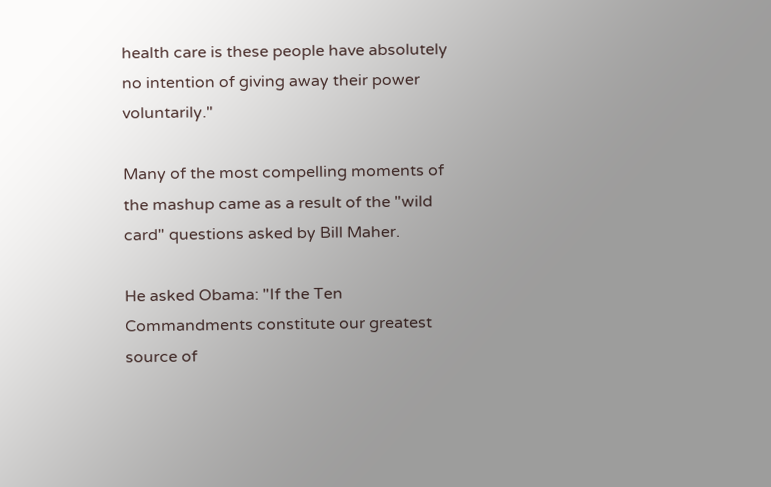health care is these people have absolutely no intention of giving away their power voluntarily."

Many of the most compelling moments of the mashup came as a result of the "wild card" questions asked by Bill Maher.

He asked Obama: "If the Ten Commandments constitute our greatest source of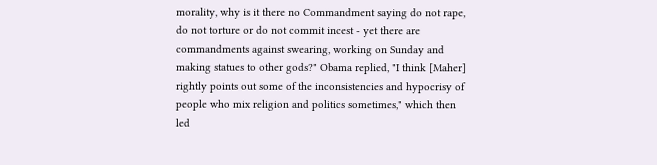morality, why is it there no Commandment saying do not rape, do not torture or do not commit incest - yet there are commandments against swearing, working on Sunday and making statues to other gods?" Obama replied, "I think [Maher] rightly points out some of the inconsistencies and hypocrisy of people who mix religion and politics sometimes," which then led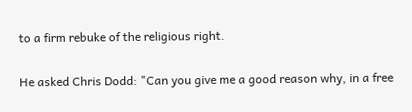to a firm rebuke of the religious right.

He asked Chris Dodd: "Can you give me a good reason why, in a free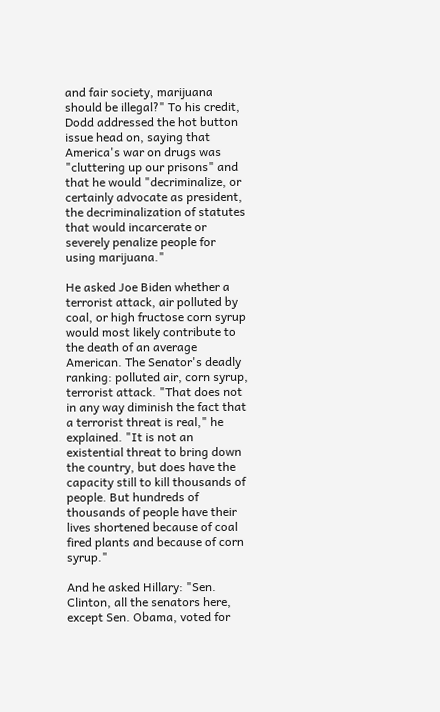and fair society, marijuana should be illegal?" To his credit, Dodd addressed the hot button issue head on, saying that America's war on drugs was "cluttering up our prisons" and that he would "decriminalize, or certainly advocate as president, the decriminalization of statutes that would incarcerate or severely penalize people for using marijuana."

He asked Joe Biden whether a terrorist attack, air polluted by coal, or high fructose corn syrup would most likely contribute to the death of an average American. The Senator's deadly ranking: polluted air, corn syrup, terrorist attack. "That does not in any way diminish the fact that a terrorist threat is real," he explained. "It is not an existential threat to bring down the country, but does have the capacity still to kill thousands of people. But hundreds of thousands of people have their lives shortened because of coal fired plants and because of corn syrup."

And he asked Hillary: "Sen. Clinton, all the senators here, except Sen. Obama, voted for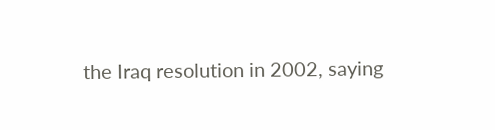the Iraq resolution in 2002, saying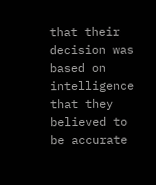that their decision was based on intelligence that they believed to be accurate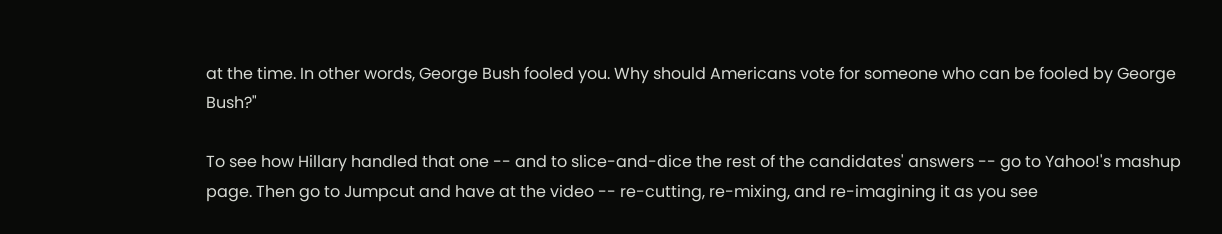at the time. In other words, George Bush fooled you. Why should Americans vote for someone who can be fooled by George Bush?"

To see how Hillary handled that one -- and to slice-and-dice the rest of the candidates' answers -- go to Yahoo!'s mashup page. Then go to Jumpcut and have at the video -- re-cutting, re-mixing, and re-imagining it as you see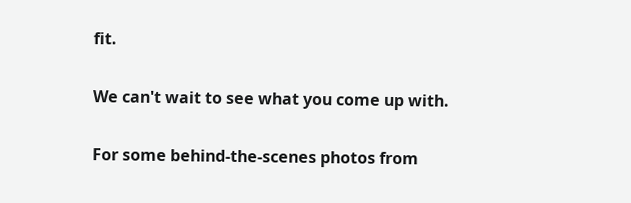fit.

We can't wait to see what you come up with.

For some behind-the-scenes photos from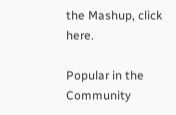the Mashup, click here.

Popular in the Community